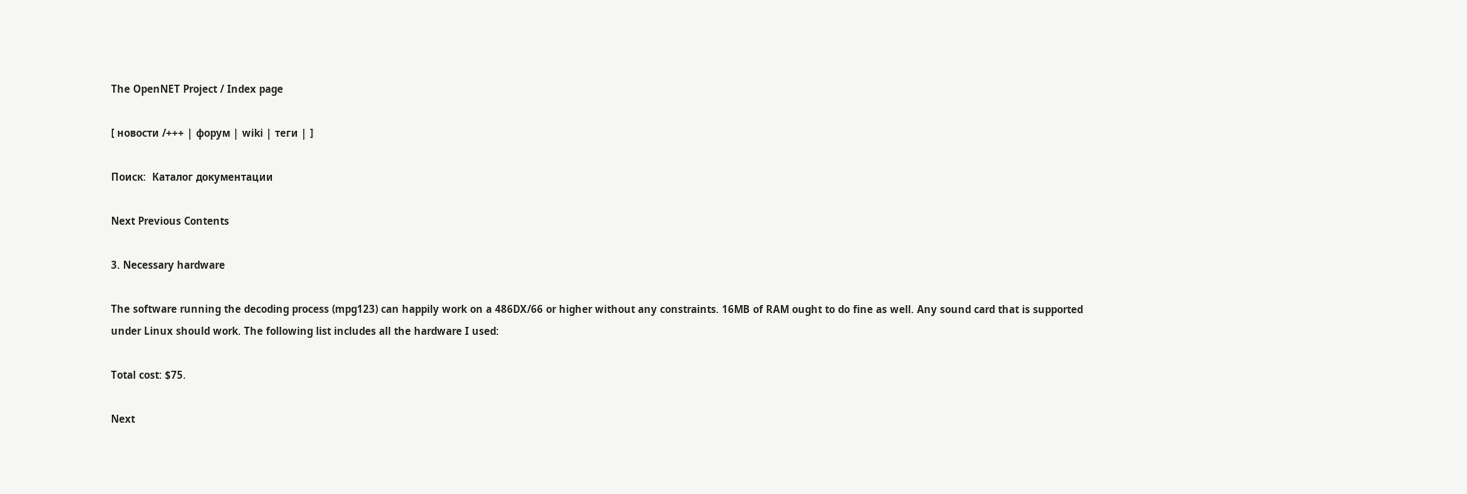The OpenNET Project / Index page

[ новости /+++ | форум | wiki | теги | ]

Поиск:  Каталог документации

Next Previous Contents

3. Necessary hardware

The software running the decoding process (mpg123) can happily work on a 486DX/66 or higher without any constraints. 16MB of RAM ought to do fine as well. Any sound card that is supported under Linux should work. The following list includes all the hardware I used:

Total cost: $75.

Next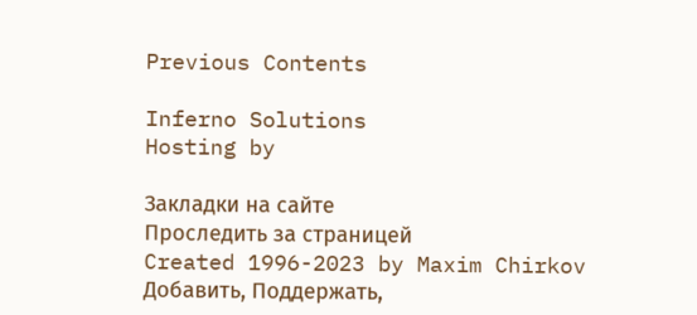Previous Contents

Inferno Solutions
Hosting by

Закладки на сайте
Проследить за страницей
Created 1996-2023 by Maxim Chirkov
Добавить, Поддержать,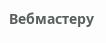Вебмастеру